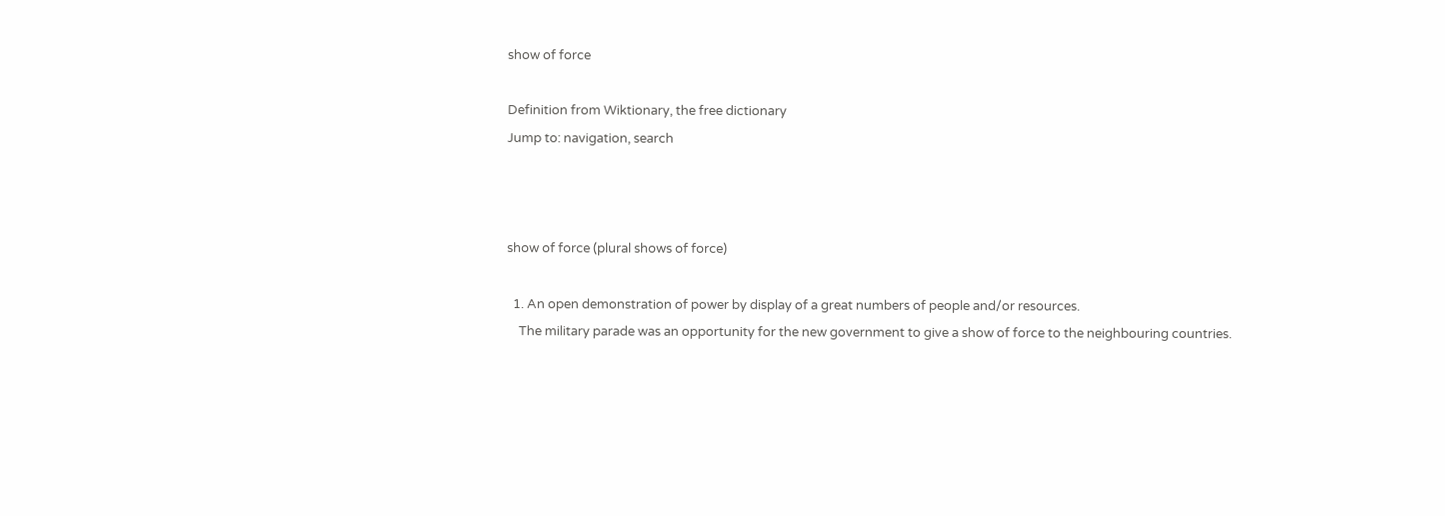show of force

Definition from Wiktionary, the free dictionary
Jump to: navigation, search



show of force (plural shows of force)

  1. An open demonstration of power by display of a great numbers of people and/or resources.
    The military parade was an opportunity for the new government to give a show of force to the neighbouring countries.